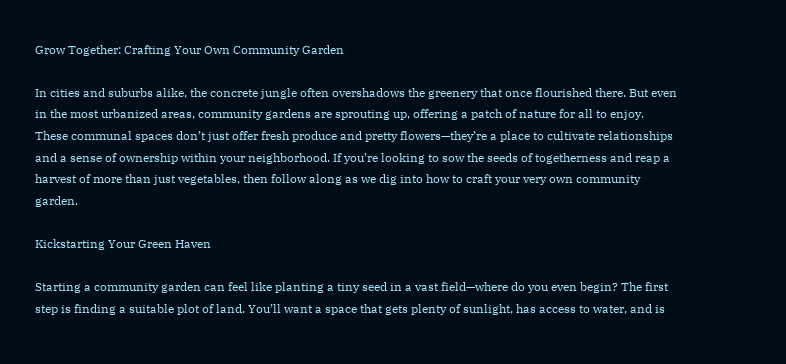Grow Together: Crafting Your Own Community Garden

In cities and suburbs alike, the concrete jungle often overshadows the greenery that once flourished there. But even in the most urbanized areas, community gardens are sprouting up, offering a patch of nature for all to enjoy. These communal spaces don’t just offer fresh produce and pretty flowers—they’re a place to cultivate relationships and a sense of ownership within your neighborhood. If you’re looking to sow the seeds of togetherness and reap a harvest of more than just vegetables, then follow along as we dig into how to craft your very own community garden.

Kickstarting Your Green Haven

Starting a community garden can feel like planting a tiny seed in a vast field—where do you even begin? The first step is finding a suitable plot of land. You’ll want a space that gets plenty of sunlight, has access to water, and is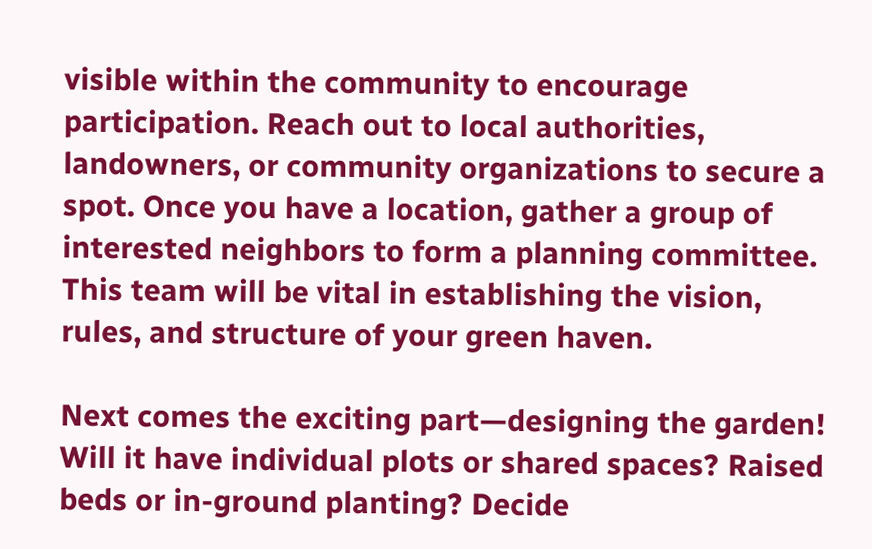visible within the community to encourage participation. Reach out to local authorities, landowners, or community organizations to secure a spot. Once you have a location, gather a group of interested neighbors to form a planning committee. This team will be vital in establishing the vision, rules, and structure of your green haven.

Next comes the exciting part—designing the garden! Will it have individual plots or shared spaces? Raised beds or in-ground planting? Decide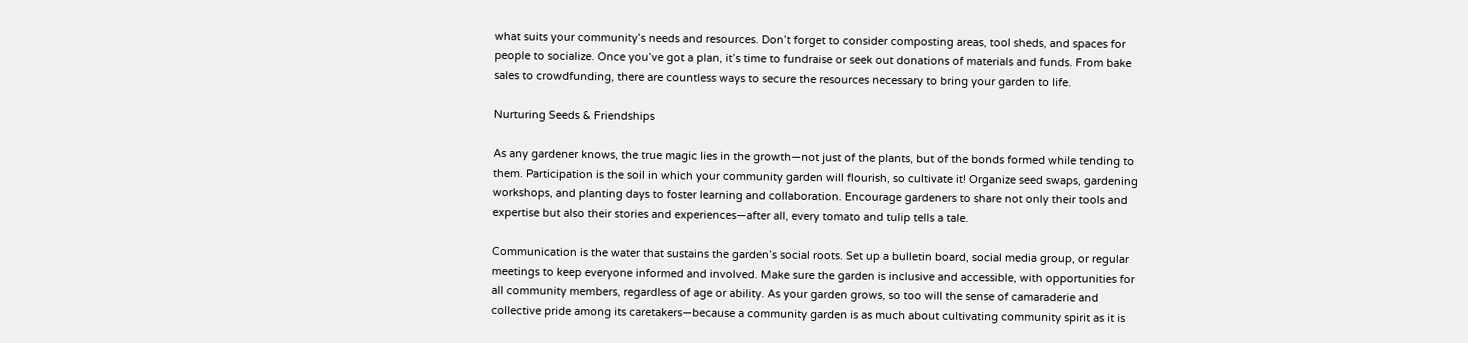what suits your community’s needs and resources. Don’t forget to consider composting areas, tool sheds, and spaces for people to socialize. Once you’ve got a plan, it’s time to fundraise or seek out donations of materials and funds. From bake sales to crowdfunding, there are countless ways to secure the resources necessary to bring your garden to life.

Nurturing Seeds & Friendships

As any gardener knows, the true magic lies in the growth—not just of the plants, but of the bonds formed while tending to them. Participation is the soil in which your community garden will flourish, so cultivate it! Organize seed swaps, gardening workshops, and planting days to foster learning and collaboration. Encourage gardeners to share not only their tools and expertise but also their stories and experiences—after all, every tomato and tulip tells a tale.

Communication is the water that sustains the garden’s social roots. Set up a bulletin board, social media group, or regular meetings to keep everyone informed and involved. Make sure the garden is inclusive and accessible, with opportunities for all community members, regardless of age or ability. As your garden grows, so too will the sense of camaraderie and collective pride among its caretakers—because a community garden is as much about cultivating community spirit as it is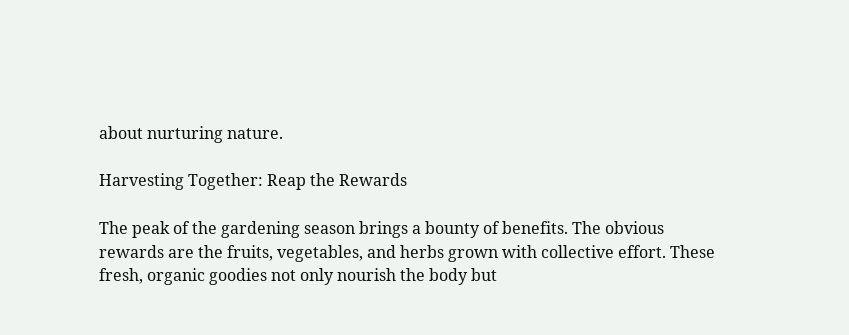about nurturing nature.

Harvesting Together: Reap the Rewards

The peak of the gardening season brings a bounty of benefits. The obvious rewards are the fruits, vegetables, and herbs grown with collective effort. These fresh, organic goodies not only nourish the body but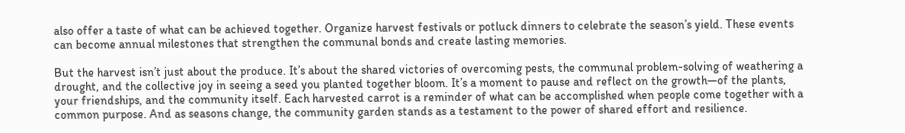also offer a taste of what can be achieved together. Organize harvest festivals or potluck dinners to celebrate the season’s yield. These events can become annual milestones that strengthen the communal bonds and create lasting memories.

But the harvest isn’t just about the produce. It’s about the shared victories of overcoming pests, the communal problem-solving of weathering a drought, and the collective joy in seeing a seed you planted together bloom. It’s a moment to pause and reflect on the growth—of the plants, your friendships, and the community itself. Each harvested carrot is a reminder of what can be accomplished when people come together with a common purpose. And as seasons change, the community garden stands as a testament to the power of shared effort and resilience.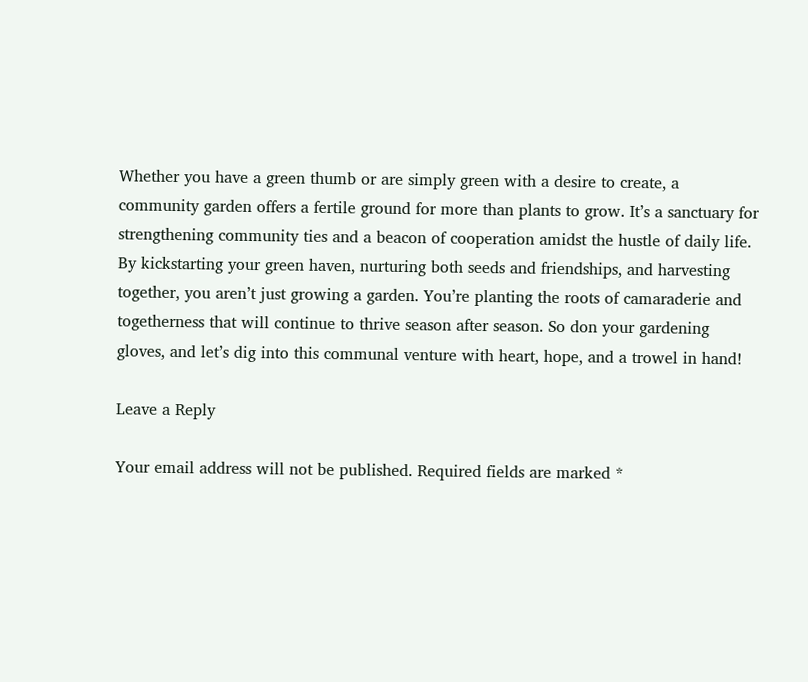Whether you have a green thumb or are simply green with a desire to create, a community garden offers a fertile ground for more than plants to grow. It’s a sanctuary for strengthening community ties and a beacon of cooperation amidst the hustle of daily life. By kickstarting your green haven, nurturing both seeds and friendships, and harvesting together, you aren’t just growing a garden. You’re planting the roots of camaraderie and togetherness that will continue to thrive season after season. So don your gardening gloves, and let’s dig into this communal venture with heart, hope, and a trowel in hand!

Leave a Reply

Your email address will not be published. Required fields are marked *